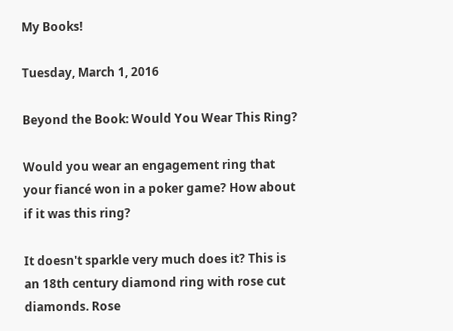My Books!

Tuesday, March 1, 2016

Beyond the Book: Would You Wear This Ring?

Would you wear an engagement ring that your fiancé won in a poker game? How about if it was this ring?

It doesn't sparkle very much does it? This is an 18th century diamond ring with rose cut diamonds. Rose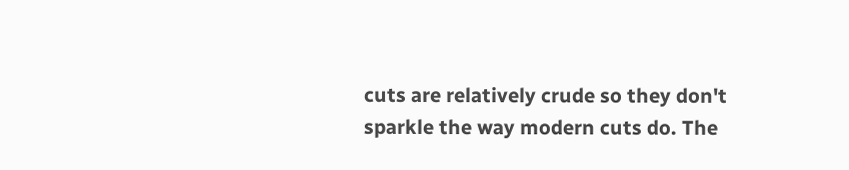cuts are relatively crude so they don't sparkle the way modern cuts do. The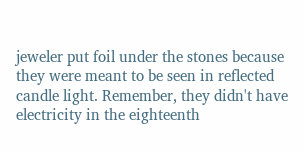jeweler put foil under the stones because they were meant to be seen in reflected candle light. Remember, they didn't have electricity in the eighteenth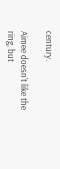century.

Aimee doesn't like the ring, but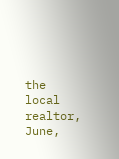the local realtor, June,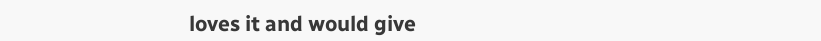loves it and would give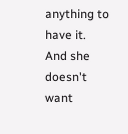anything to have it. And she doesn't want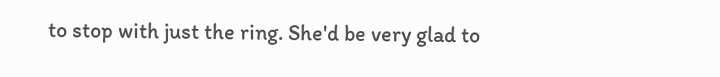to stop with just the ring. She'd be very glad to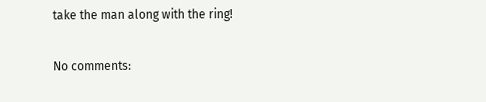take the man along with the ring!

No comments: